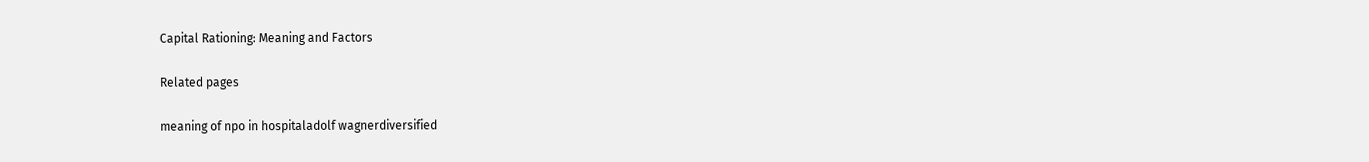Capital Rationing: Meaning and Factors

Related pages

meaning of npo in hospitaladolf wagnerdiversified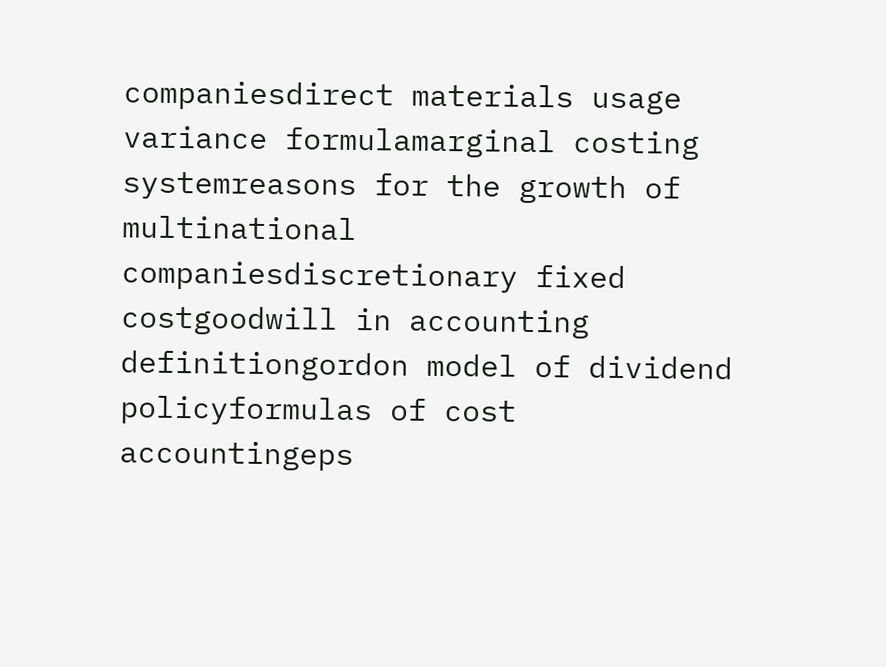companiesdirect materials usage variance formulamarginal costing systemreasons for the growth of multinational companiesdiscretionary fixed costgoodwill in accounting definitiongordon model of dividend policyformulas of cost accountingeps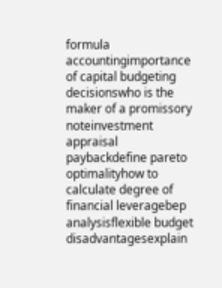formula accountingimportance of capital budgeting decisionswho is the maker of a promissory noteinvestment appraisal paybackdefine pareto optimalityhow to calculate degree of financial leveragebep analysisflexible budget disadvantagesexplain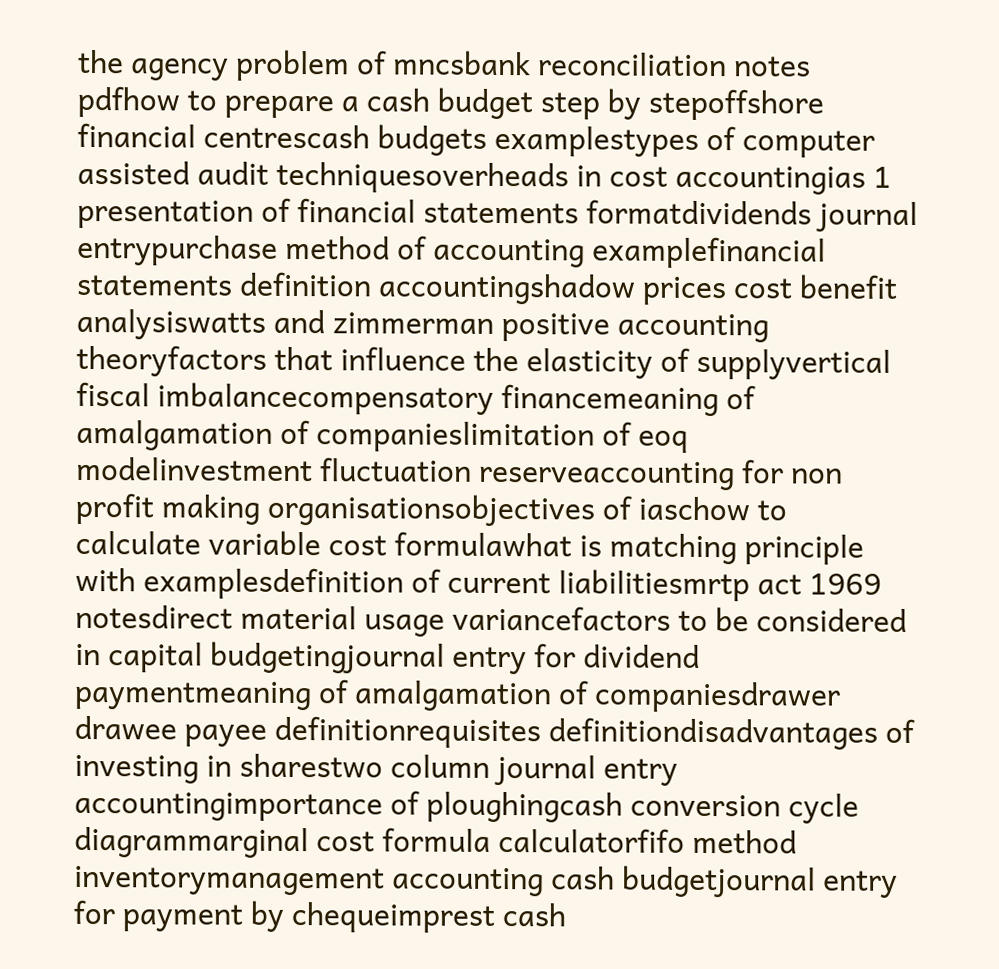the agency problem of mncsbank reconciliation notes pdfhow to prepare a cash budget step by stepoffshore financial centrescash budgets examplestypes of computer assisted audit techniquesoverheads in cost accountingias 1 presentation of financial statements formatdividends journal entrypurchase method of accounting examplefinancial statements definition accountingshadow prices cost benefit analysiswatts and zimmerman positive accounting theoryfactors that influence the elasticity of supplyvertical fiscal imbalancecompensatory financemeaning of amalgamation of companieslimitation of eoq modelinvestment fluctuation reserveaccounting for non profit making organisationsobjectives of iaschow to calculate variable cost formulawhat is matching principle with examplesdefinition of current liabilitiesmrtp act 1969 notesdirect material usage variancefactors to be considered in capital budgetingjournal entry for dividend paymentmeaning of amalgamation of companiesdrawer drawee payee definitionrequisites definitiondisadvantages of investing in sharestwo column journal entry accountingimportance of ploughingcash conversion cycle diagrammarginal cost formula calculatorfifo method inventorymanagement accounting cash budgetjournal entry for payment by chequeimprest cash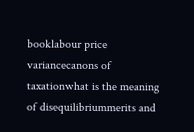booklabour price variancecanons of taxationwhat is the meaning of disequilibriummerits and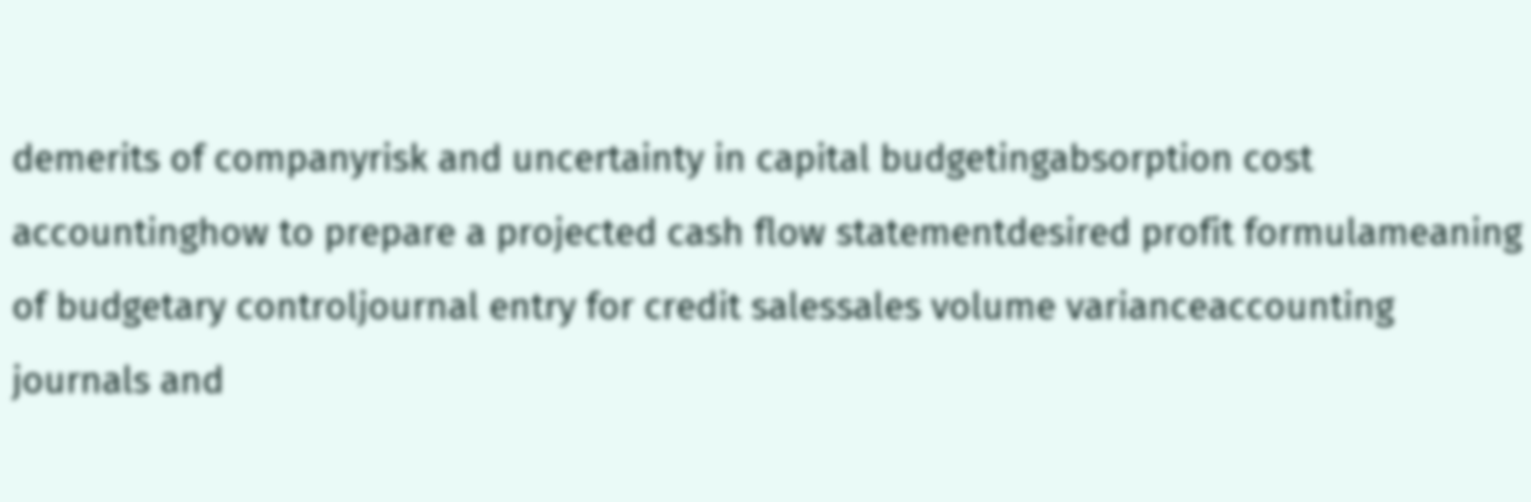demerits of companyrisk and uncertainty in capital budgetingabsorption cost accountinghow to prepare a projected cash flow statementdesired profit formulameaning of budgetary controljournal entry for credit salessales volume varianceaccounting journals and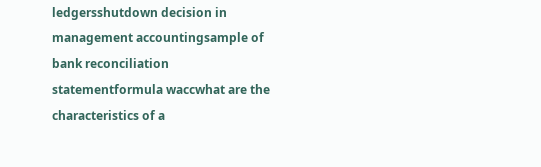ledgersshutdown decision in management accountingsample of bank reconciliation statementformula waccwhat are the characteristics of a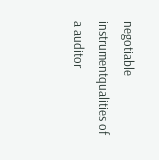negotiable instrumentqualities of a auditor